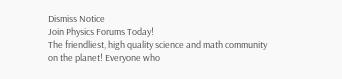Dismiss Notice
Join Physics Forums Today!
The friendliest, high quality science and math community on the planet! Everyone who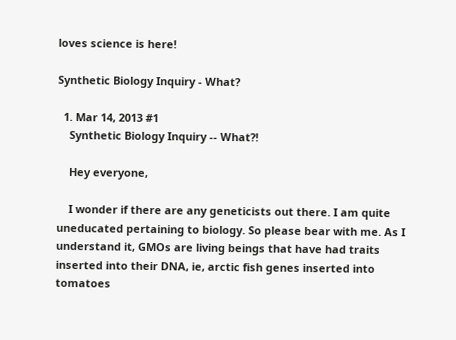loves science is here!

Synthetic Biology Inquiry - What?

  1. Mar 14, 2013 #1
    Synthetic Biology Inquiry -- What?!

    Hey everyone,

    I wonder if there are any geneticists out there. I am quite uneducated pertaining to biology. So please bear with me. As I understand it, GMOs are living beings that have had traits inserted into their DNA, ie, arctic fish genes inserted into tomatoes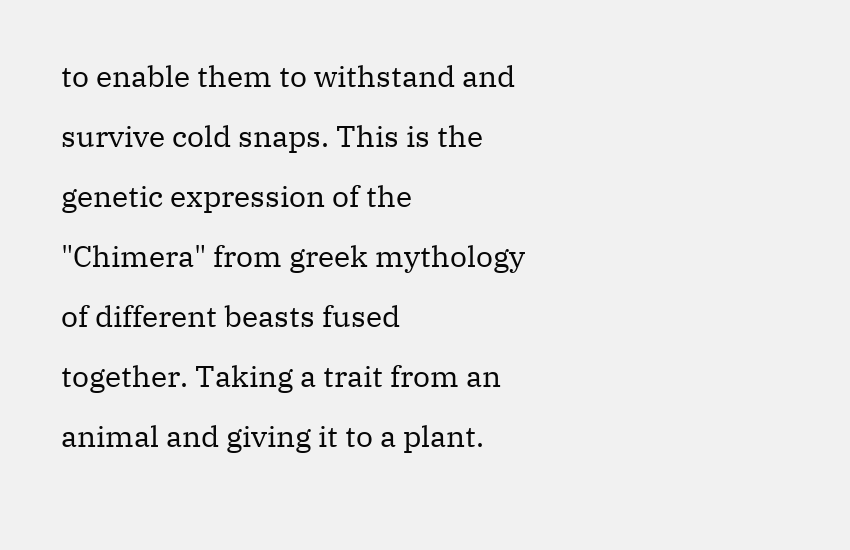to enable them to withstand and survive cold snaps. This is the genetic expression of the "Chimera" from greek mythology of different beasts fused together. Taking a trait from an animal and giving it to a plant.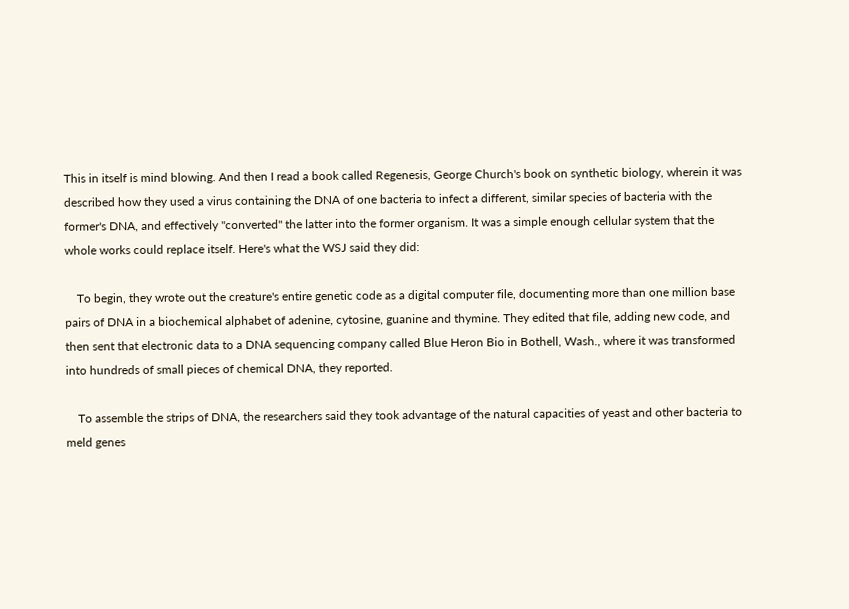This in itself is mind blowing. And then I read a book called Regenesis, George Church's book on synthetic biology, wherein it was described how they used a virus containing the DNA of one bacteria to infect a different, similar species of bacteria with the former's DNA, and effectively "converted" the latter into the former organism. It was a simple enough cellular system that the whole works could replace itself. Here's what the WSJ said they did:

    To begin, they wrote out the creature's entire genetic code as a digital computer file, documenting more than one million base pairs of DNA in a biochemical alphabet of adenine, cytosine, guanine and thymine. They edited that file, adding new code, and then sent that electronic data to a DNA sequencing company called Blue Heron Bio in Bothell, Wash., where it was transformed into hundreds of small pieces of chemical DNA, they reported.

    To assemble the strips of DNA, the researchers said they took advantage of the natural capacities of yeast and other bacteria to meld genes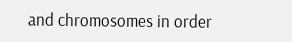and chromosomes in order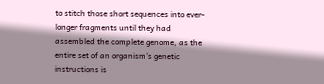to stitch those short sequences into ever-longer fragments until they had assembled the complete genome, as the entire set of an organism's genetic instructions is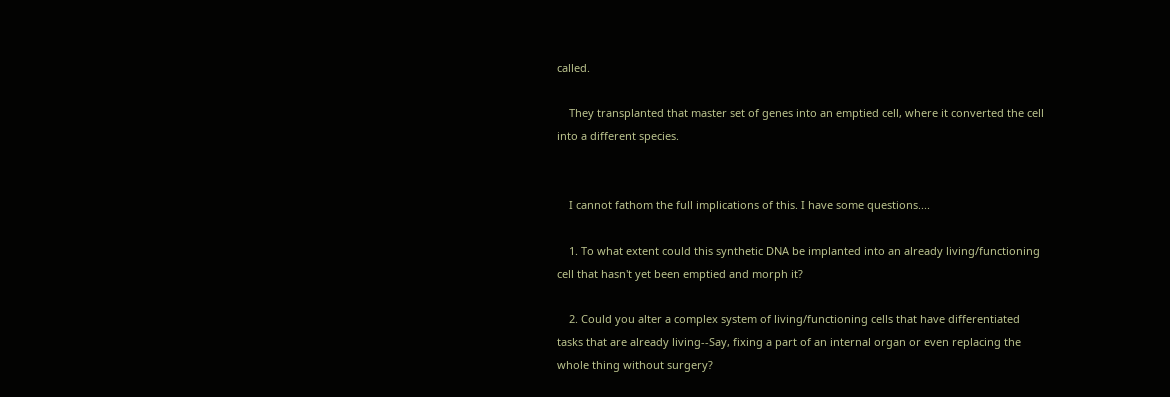called.

    They transplanted that master set of genes into an emptied cell, where it converted the cell into a different species.


    I cannot fathom the full implications of this. I have some questions....

    1. To what extent could this synthetic DNA be implanted into an already living/functioning cell that hasn't yet been emptied and morph it?

    2. Could you alter a complex system of living/functioning cells that have differentiated tasks that are already living--Say, fixing a part of an internal organ or even replacing the whole thing without surgery?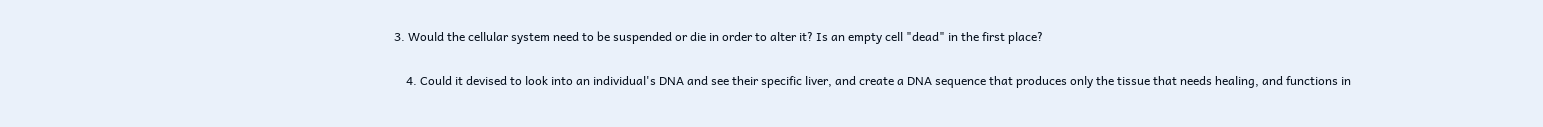3. Would the cellular system need to be suspended or die in order to alter it? Is an empty cell "dead" in the first place?

    4. Could it devised to look into an individual's DNA and see their specific liver, and create a DNA sequence that produces only the tissue that needs healing, and functions in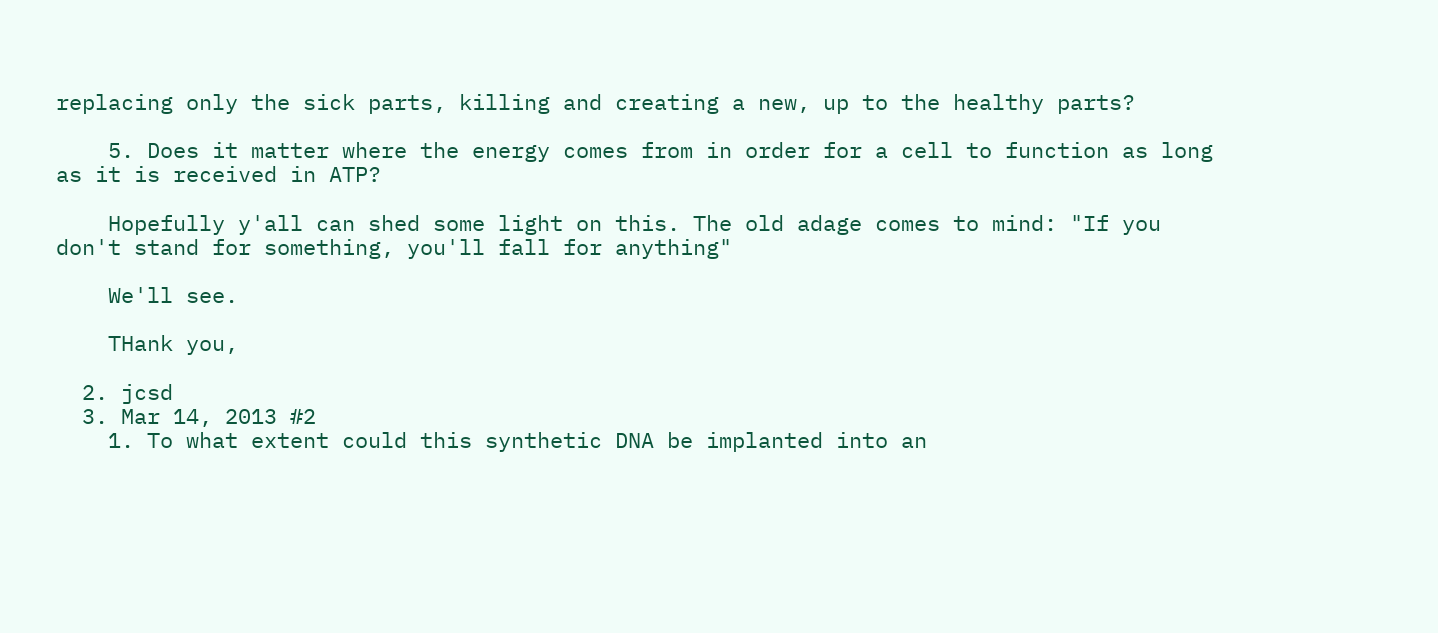replacing only the sick parts, killing and creating a new, up to the healthy parts?

    5. Does it matter where the energy comes from in order for a cell to function as long as it is received in ATP?

    Hopefully y'all can shed some light on this. The old adage comes to mind: "If you don't stand for something, you'll fall for anything"

    We'll see.

    THank you,

  2. jcsd
  3. Mar 14, 2013 #2
    1. To what extent could this synthetic DNA be implanted into an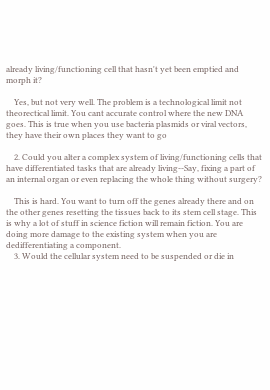already living/functioning cell that hasn't yet been emptied and morph it?

    Yes, but not very well. The problem is a technological limit not theorectical limit. You cant accurate control where the new DNA goes. This is true when you use bacteria plasmids or viral vectors, they have their own places they want to go

    2. Could you alter a complex system of living/functioning cells that have differentiated tasks that are already living--Say, fixing a part of an internal organ or even replacing the whole thing without surgery?

    This is hard. You want to turn off the genes already there and on the other genes resetting the tissues back to its stem cell stage. This is why a lot of stuff in science fiction will remain fiction. You are doing more damage to the existing system when you are dedifferentiating a component.
    3. Would the cellular system need to be suspended or die in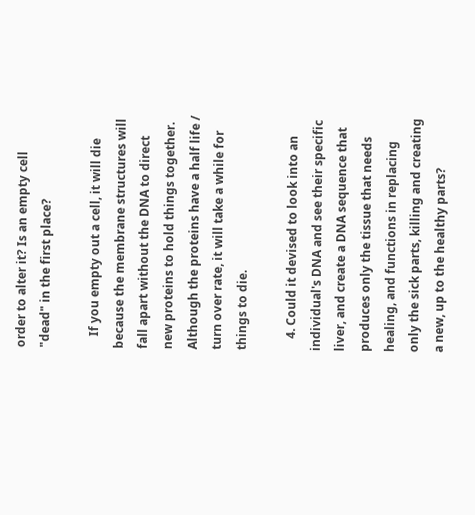order to alter it? Is an empty cell "dead" in the first place?

    If you empty out a cell, it will die because the membrane structures will fall apart without the DNA to direct new proteins to hold things together. Although the proteins have a half life / turn over rate, it will take a while for things to die.

    4. Could it devised to look into an individual's DNA and see their specific liver, and create a DNA sequence that produces only the tissue that needs healing, and functions in replacing only the sick parts, killing and creating a new, up to the healthy parts?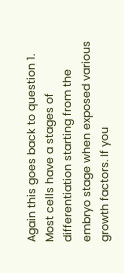Again this goes back to question 1. Most cells have a stages of differentiation starting from the embryo stage when exposed various growth factors. If you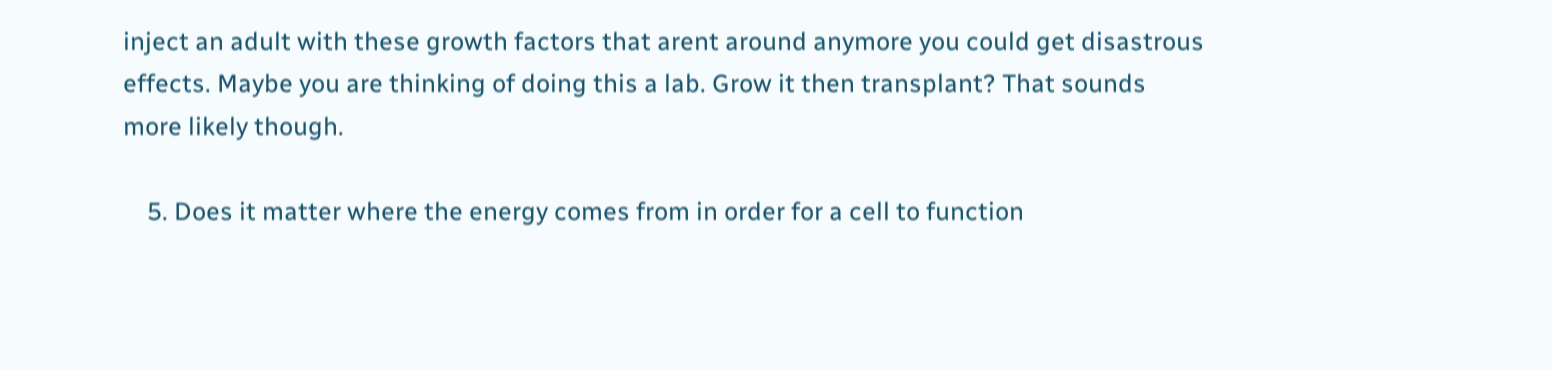inject an adult with these growth factors that arent around anymore you could get disastrous effects. Maybe you are thinking of doing this a lab. Grow it then transplant? That sounds more likely though.

    5. Does it matter where the energy comes from in order for a cell to function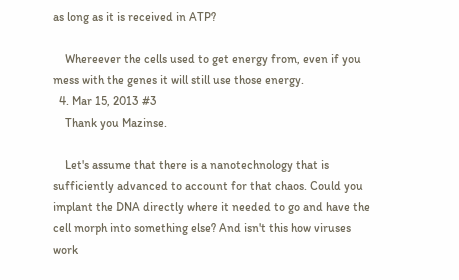as long as it is received in ATP?

    Whereever the cells used to get energy from, even if you mess with the genes it will still use those energy.
  4. Mar 15, 2013 #3
    Thank you Mazinse.

    Let's assume that there is a nanotechnology that is sufficiently advanced to account for that chaos. Could you implant the DNA directly where it needed to go and have the cell morph into something else? And isn't this how viruses work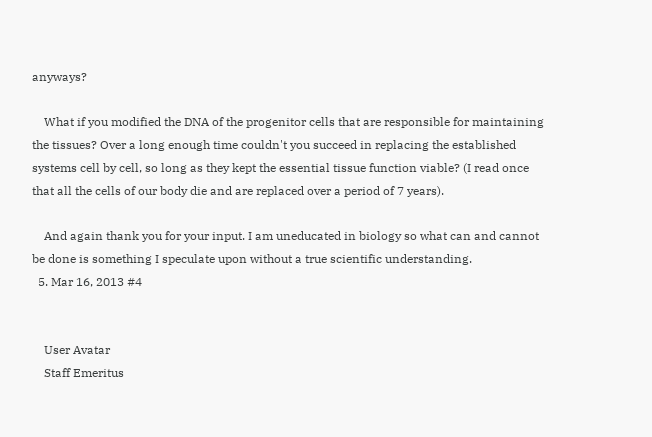anyways?

    What if you modified the DNA of the progenitor cells that are responsible for maintaining the tissues? Over a long enough time couldn't you succeed in replacing the established systems cell by cell, so long as they kept the essential tissue function viable? (I read once that all the cells of our body die and are replaced over a period of 7 years).

    And again thank you for your input. I am uneducated in biology so what can and cannot be done is something I speculate upon without a true scientific understanding.
  5. Mar 16, 2013 #4


    User Avatar
    Staff Emeritus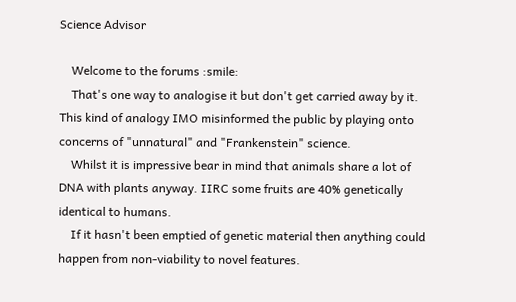Science Advisor

    Welcome to the forums :smile:
    That's one way to analogise it but don't get carried away by it. This kind of analogy IMO misinformed the public by playing onto concerns of "unnatural" and "Frankenstein" science.
    Whilst it is impressive bear in mind that animals share a lot of DNA with plants anyway. IIRC some fruits are 40% genetically identical to humans.
    If it hasn't been emptied of genetic material then anything could happen from non-viability to novel features.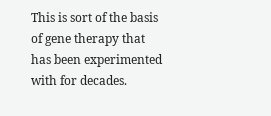This is sort of the basis of gene therapy that has been experimented with for decades.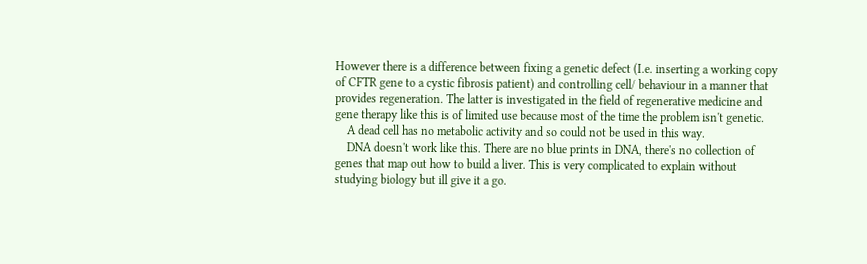However there is a difference between fixing a genetic defect (I.e. inserting a working copy of CFTR gene to a cystic fibrosis patient) and controlling cell/ behaviour in a manner that provides regeneration. The latter is investigated in the field of regenerative medicine and gene therapy like this is of limited use because most of the time the problem isn't genetic.
    A dead cell has no metabolic activity and so could not be used in this way.
    DNA doesn't work like this. There are no blue prints in DNA, there's no collection of genes that map out how to build a liver. This is very complicated to explain without studying biology but ill give it a go.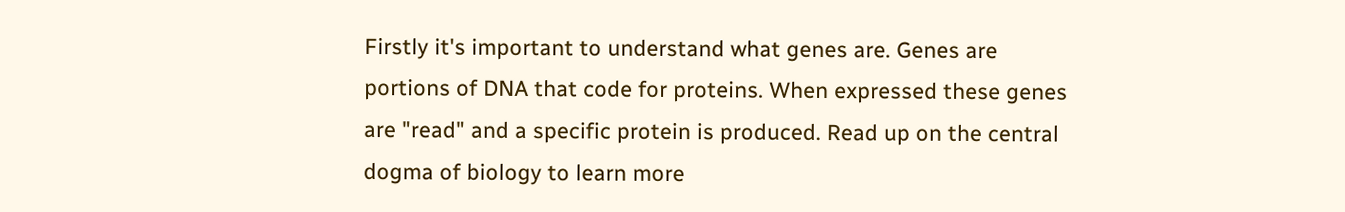Firstly it's important to understand what genes are. Genes are portions of DNA that code for proteins. When expressed these genes are "read" and a specific protein is produced. Read up on the central dogma of biology to learn more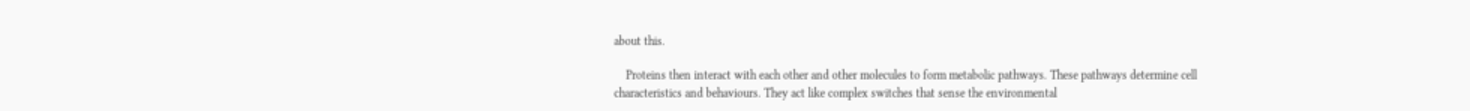about this.

    Proteins then interact with each other and other molecules to form metabolic pathways. These pathways determine cell characteristics and behaviours. They act like complex switches that sense the environmental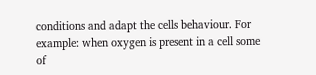conditions and adapt the cells behaviour. For example: when oxygen is present in a cell some of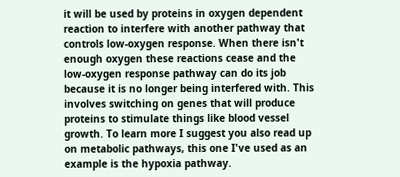it will be used by proteins in oxygen dependent reaction to interfere with another pathway that controls low-oxygen response. When there isn't enough oxygen these reactions cease and the low-oxygen response pathway can do its job because it is no longer being interfered with. This involves switching on genes that will produce proteins to stimulate things like blood vessel growth. To learn more I suggest you also read up on metabolic pathways, this one I've used as an example is the hypoxia pathway.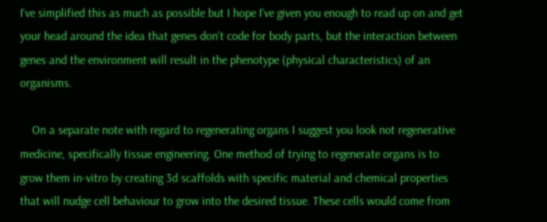I've simplified this as much as possible but I hope I've given you enough to read up on and get your head around the idea that genes don't code for body parts, but the interaction between genes and the environment will result in the phenotype (physical characteristics) of an organisms.

    On a separate note with regard to regenerating organs I suggest you look not regenerative medicine, specifically tissue engineering. One method of trying to regenerate organs is to grow them in-vitro by creating 3d scaffolds with specific material and chemical properties that will nudge cell behaviour to grow into the desired tissue. These cells would come from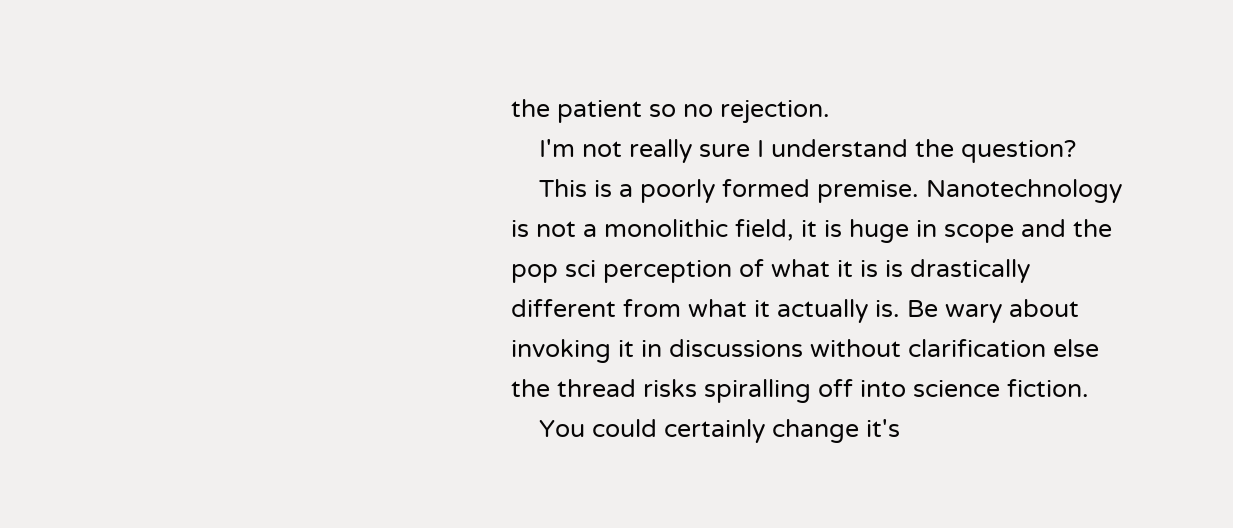the patient so no rejection.
    I'm not really sure I understand the question?
    This is a poorly formed premise. Nanotechnology is not a monolithic field, it is huge in scope and the pop sci perception of what it is is drastically different from what it actually is. Be wary about invoking it in discussions without clarification else the thread risks spiralling off into science fiction.
    You could certainly change it's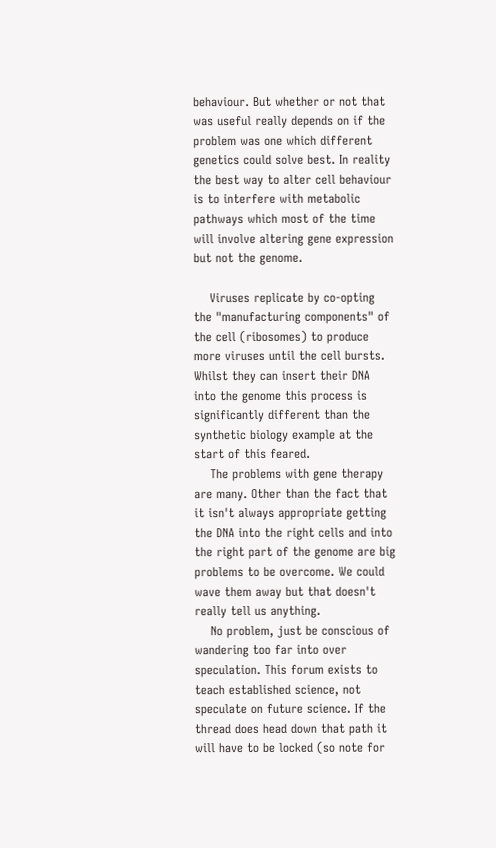behaviour. But whether or not that was useful really depends on if the problem was one which different genetics could solve best. In reality the best way to alter cell behaviour is to interfere with metabolic pathways which most of the time will involve altering gene expression but not the genome.

    Viruses replicate by co-opting the "manufacturing components" of the cell (ribosomes) to produce more viruses until the cell bursts. Whilst they can insert their DNA into the genome this process is significantly different than the synthetic biology example at the start of this feared.
    The problems with gene therapy are many. Other than the fact that it isn't always appropriate getting the DNA into the right cells and into the right part of the genome are big problems to be overcome. We could wave them away but that doesn't really tell us anything.
    No problem, just be conscious of wandering too far into over speculation. This forum exists to teach established science, not speculate on future science. If the thread does head down that path it will have to be locked (so note for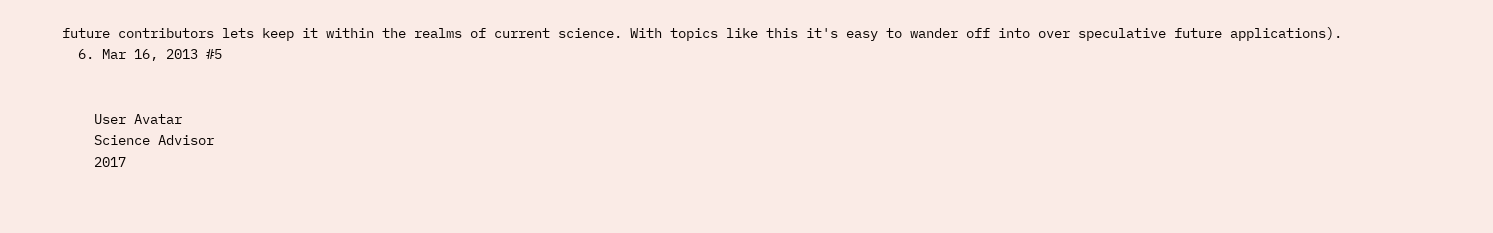future contributors lets keep it within the realms of current science. With topics like this it's easy to wander off into over speculative future applications).
  6. Mar 16, 2013 #5


    User Avatar
    Science Advisor
    2017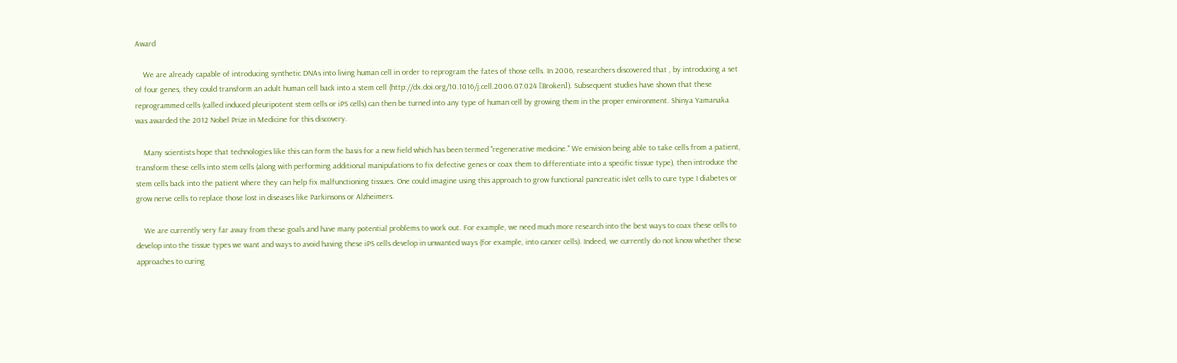Award

    We are already capable of introducing synthetic DNAs into living human cell in order to reprogram the fates of those cells. In 2006, researchers discovered that , by introducing a set of four genes, they could transform an adult human cell back into a stem cell (http://dx.doi.org/10.1016/j.cell.2006.07.024 [Broken]). Subsequent studies have shown that these reprogrammed cells (called induced pleuripotent stem cells or iPS cells) can then be turned into any type of human cell by growing them in the proper environment. Shinya Yamanaka was awarded the 2012 Nobel Prize in Medicine for this discovery.

    Many scientists hope that technologies like this can form the basis for a new field which has been termed "regenerative medicine." We envision being able to take cells from a patient, transform these cells into stem cells (along with performing additional manipulations to fix defective genes or coax them to differentiate into a specific tissue type), then introduce the stem cells back into the patient where they can help fix malfunctioning tissues. One could imagine using this approach to grow functional pancreatic islet cells to cure type I diabetes or grow nerve cells to replace those lost in diseases like Parkinsons or Alzheimers.

    We are currently very far away from these goals and have many potential problems to work out. For example, we need much more research into the best ways to coax these cells to develop into the tissue types we want and ways to avoid having these iPS cells develop in unwanted ways (for example, into cancer cells). Indeed, we currently do not know whether these approaches to curing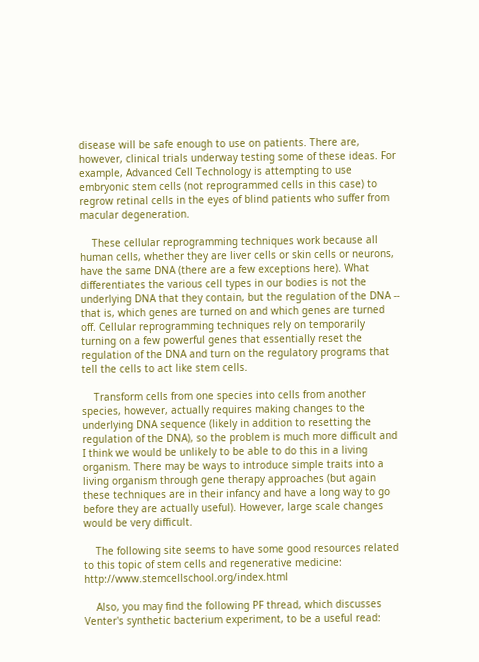disease will be safe enough to use on patients. There are, however, clinical trials underway testing some of these ideas. For example, Advanced Cell Technology is attempting to use embryonic stem cells (not reprogrammed cells in this case) to regrow retinal cells in the eyes of blind patients who suffer from macular degeneration.

    These cellular reprogramming techniques work because all human cells, whether they are liver cells or skin cells or neurons, have the same DNA (there are a few exceptions here). What differentiates the various cell types in our bodies is not the underlying DNA that they contain, but the regulation of the DNA -- that is, which genes are turned on and which genes are turned off. Cellular reprogramming techniques rely on temporarily turning on a few powerful genes that essentially reset the regulation of the DNA and turn on the regulatory programs that tell the cells to act like stem cells.

    Transform cells from one species into cells from another species, however, actually requires making changes to the underlying DNA sequence (likely in addition to resetting the regulation of the DNA), so the problem is much more difficult and I think we would be unlikely to be able to do this in a living organism. There may be ways to introduce simple traits into a living organism through gene therapy approaches (but again these techniques are in their infancy and have a long way to go before they are actually useful). However, large scale changes would be very difficult.

    The following site seems to have some good resources related to this topic of stem cells and regenerative medicine: http://www.stemcellschool.org/index.html

    Also, you may find the following PF thread, which discusses Venter's synthetic bacterium experiment, to be a useful read: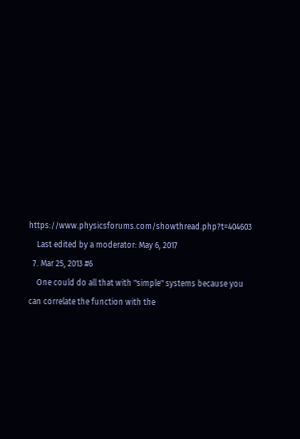https://www.physicsforums.com/showthread.php?t=404603
    Last edited by a moderator: May 6, 2017
  7. Mar 25, 2013 #6
    One could do all that with "simple" systems because you can correlate the function with the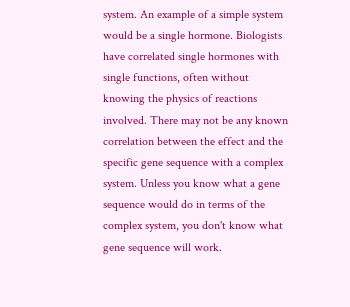system. An example of a simple system would be a single hormone. Biologists have correlated single hormones with single functions, often without knowing the physics of reactions involved. There may not be any known correlation between the effect and the specific gene sequence with a complex system. Unless you know what a gene sequence would do in terms of the complex system, you don't know what gene sequence will work.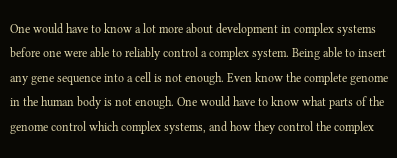One would have to know a lot more about development in complex systems before one were able to reliably control a complex system. Being able to insert any gene sequence into a cell is not enough. Even know the complete genome in the human body is not enough. One would have to know what parts of the genome control which complex systems, and how they control the complex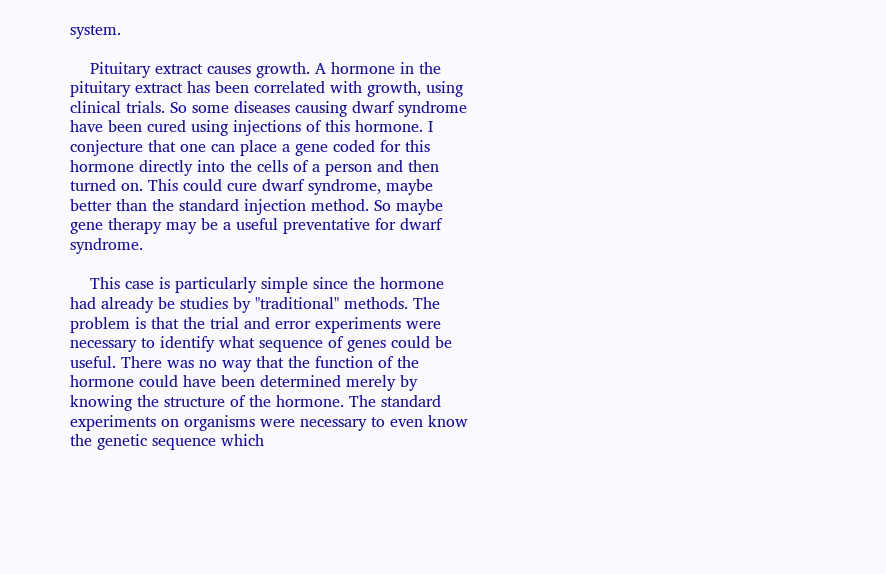system.

    Pituitary extract causes growth. A hormone in the pituitary extract has been correlated with growth, using clinical trials. So some diseases causing dwarf syndrome have been cured using injections of this hormone. I conjecture that one can place a gene coded for this hormone directly into the cells of a person and then turned on. This could cure dwarf syndrome, maybe better than the standard injection method. So maybe gene therapy may be a useful preventative for dwarf syndrome.

    This case is particularly simple since the hormone had already be studies by "traditional" methods. The problem is that the trial and error experiments were necessary to identify what sequence of genes could be useful. There was no way that the function of the hormone could have been determined merely by knowing the structure of the hormone. The standard experiments on organisms were necessary to even know the genetic sequence which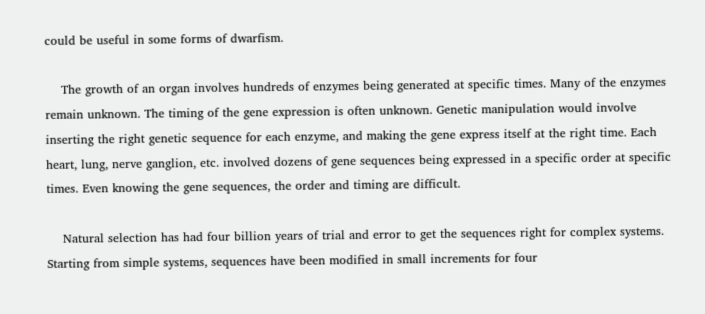could be useful in some forms of dwarfism.

    The growth of an organ involves hundreds of enzymes being generated at specific times. Many of the enzymes remain unknown. The timing of the gene expression is often unknown. Genetic manipulation would involve inserting the right genetic sequence for each enzyme, and making the gene express itself at the right time. Each heart, lung, nerve ganglion, etc. involved dozens of gene sequences being expressed in a specific order at specific times. Even knowing the gene sequences, the order and timing are difficult.

    Natural selection has had four billion years of trial and error to get the sequences right for complex systems. Starting from simple systems, sequences have been modified in small increments for four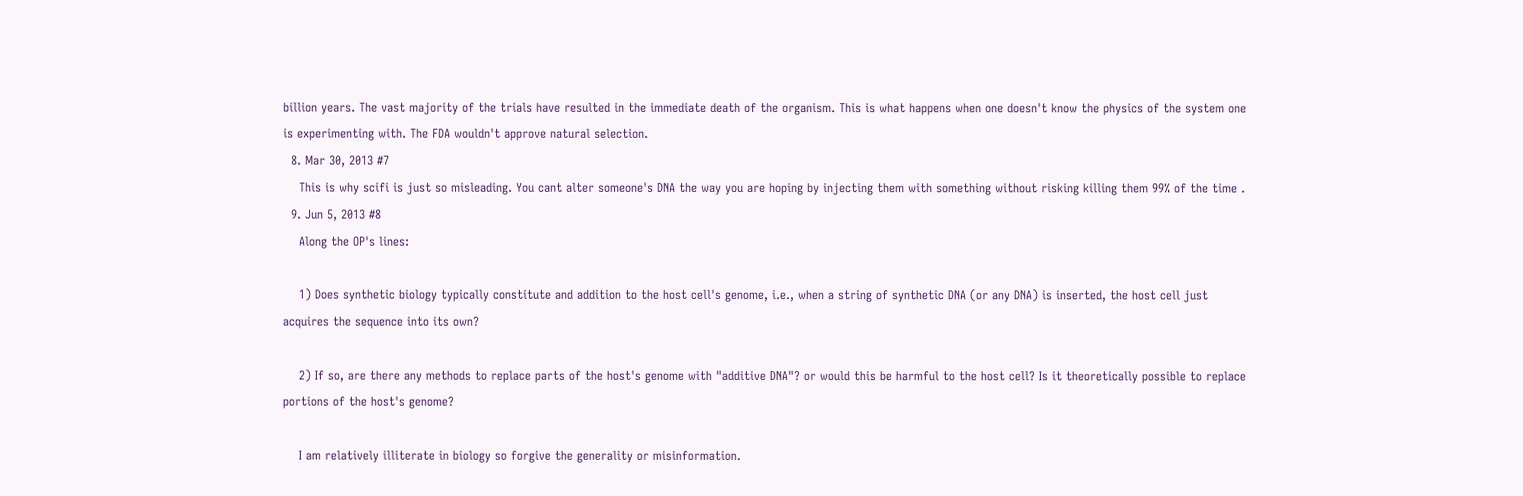billion years. The vast majority of the trials have resulted in the immediate death of the organism. This is what happens when one doesn't know the physics of the system one is experimenting with. The FDA wouldn't approve natural selection.
  8. Mar 30, 2013 #7
    This is why scifi is just so misleading. You cant alter someone's DNA the way you are hoping by injecting them with something without risking killing them 99% of the time .
  9. Jun 5, 2013 #8
    Along the OP's lines:

    1) Does synthetic biology typically constitute and addition to the host cell's genome, i.e., when a string of synthetic DNA (or any DNA) is inserted, the host cell just acquires the sequence into its own?

    2) If so, are there any methods to replace parts of the host's genome with "additive DNA"? or would this be harmful to the host cell? Is it theoretically possible to replace portions of the host's genome?

    I am relatively illiterate in biology so forgive the generality or misinformation.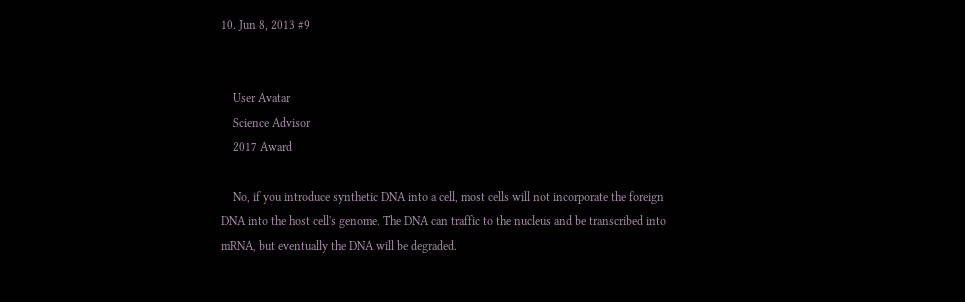10. Jun 8, 2013 #9


    User Avatar
    Science Advisor
    2017 Award

    No, if you introduce synthetic DNA into a cell, most cells will not incorporate the foreign DNA into the host cell's genome. The DNA can traffic to the nucleus and be transcribed into mRNA, but eventually the DNA will be degraded.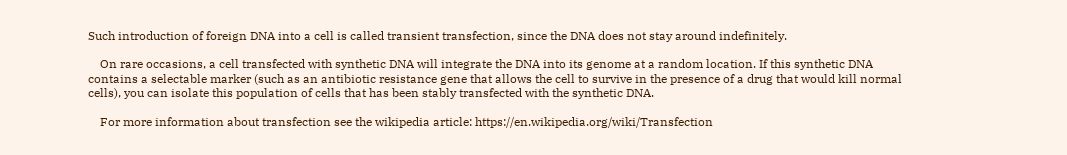Such introduction of foreign DNA into a cell is called transient transfection, since the DNA does not stay around indefinitely.

    On rare occasions, a cell transfected with synthetic DNA will integrate the DNA into its genome at a random location. If this synthetic DNA contains a selectable marker (such as an antibiotic resistance gene that allows the cell to survive in the presence of a drug that would kill normal cells), you can isolate this population of cells that has been stably transfected with the synthetic DNA.

    For more information about transfection see the wikipedia article: https://en.wikipedia.org/wiki/Transfection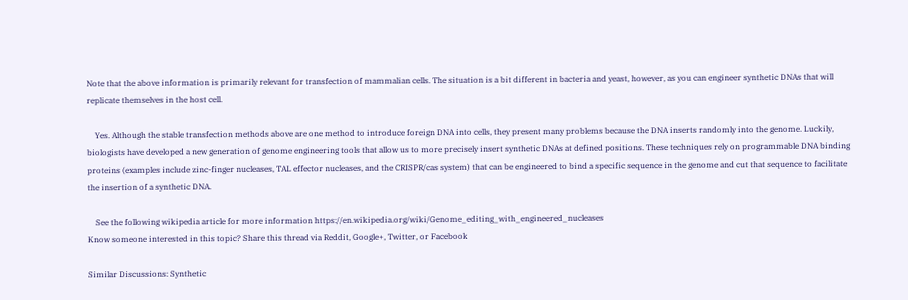Note that the above information is primarily relevant for transfection of mammalian cells. The situation is a bit different in bacteria and yeast, however, as you can engineer synthetic DNAs that will replicate themselves in the host cell.

    Yes. Although the stable transfection methods above are one method to introduce foreign DNA into cells, they present many problems because the DNA inserts randomly into the genome. Luckily, biologists have developed a new generation of genome engineering tools that allow us to more precisely insert synthetic DNAs at defined positions. These techniques rely on programmable DNA binding proteins (examples include zinc-finger nucleases, TAL effector nucleases, and the CRISPR/cas system) that can be engineered to bind a specific sequence in the genome and cut that sequence to facilitate the insertion of a synthetic DNA.

    See the following wikipedia article for more information https://en.wikipedia.org/wiki/Genome_editing_with_engineered_nucleases
Know someone interested in this topic? Share this thread via Reddit, Google+, Twitter, or Facebook

Similar Discussions: Synthetic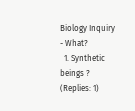Biology Inquiry - What?
  1. Synthetic beings ? (Replies: 1)